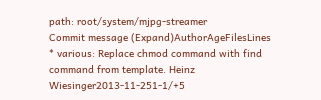path: root/system/mjpg-streamer
Commit message (Expand)AuthorAgeFilesLines
* various: Replace chmod command with find command from template. Heinz Wiesinger2013-11-251-1/+5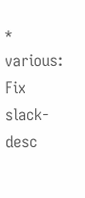* various: Fix slack-desc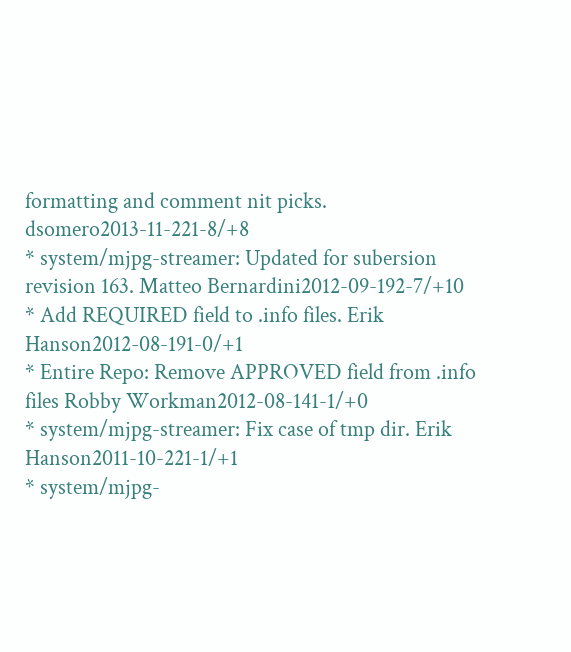formatting and comment nit picks. dsomero2013-11-221-8/+8
* system/mjpg-streamer: Updated for subersion revision 163. Matteo Bernardini2012-09-192-7/+10
* Add REQUIRED field to .info files. Erik Hanson2012-08-191-0/+1
* Entire Repo: Remove APPROVED field from .info files Robby Workman2012-08-141-1/+0
* system/mjpg-streamer: Fix case of tmp dir. Erik Hanson2011-10-221-1/+1
* system/mjpg-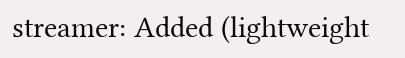streamer: Added (lightweight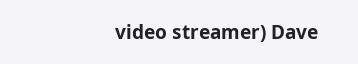video streamer) Dave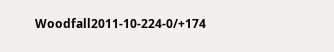Woodfall2011-10-224-0/+174